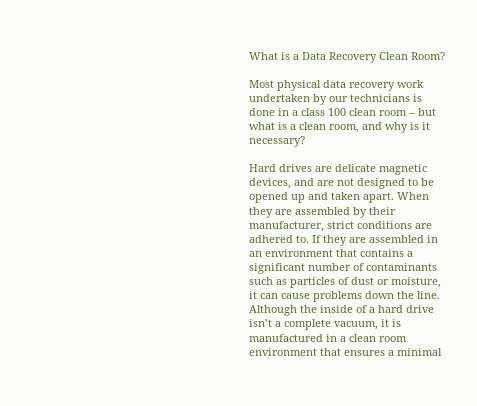What is a Data Recovery Clean Room?

Most physical data recovery work undertaken by our technicians is done in a class 100 clean room – but what is a clean room, and why is it necessary?

Hard drives are delicate magnetic devices, and are not designed to be opened up and taken apart. When they are assembled by their manufacturer, strict conditions are adhered to. If they are assembled in an environment that contains a significant number of contaminants such as particles of dust or moisture, it can cause problems down the line. Although the inside of a hard drive isn’t a complete vacuum, it is manufactured in a clean room environment that ensures a minimal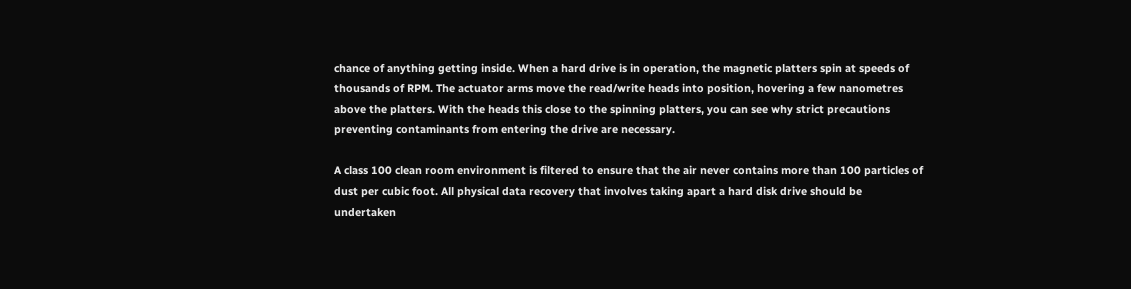chance of anything getting inside. When a hard drive is in operation, the magnetic platters spin at speeds of thousands of RPM. The actuator arms move the read/write heads into position, hovering a few nanometres above the platters. With the heads this close to the spinning platters, you can see why strict precautions preventing contaminants from entering the drive are necessary.

A class 100 clean room environment is filtered to ensure that the air never contains more than 100 particles of dust per cubic foot. All physical data recovery that involves taking apart a hard disk drive should be undertaken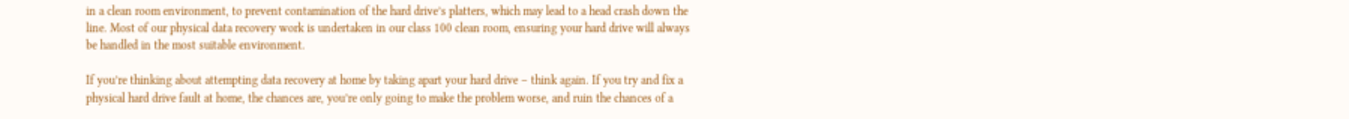in a clean room environment, to prevent contamination of the hard drive’s platters, which may lead to a head crash down the line. Most of our physical data recovery work is undertaken in our class 100 clean room, ensuring your hard drive will always be handled in the most suitable environment.

If you’re thinking about attempting data recovery at home by taking apart your hard drive – think again. If you try and fix a physical hard drive fault at home, the chances are, you’re only going to make the problem worse, and ruin the chances of a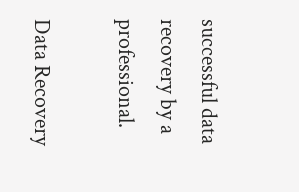successful data recovery by a professional.

Data Recovery